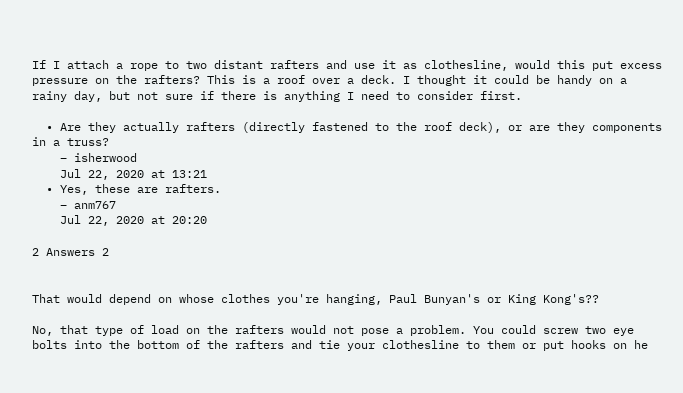If I attach a rope to two distant rafters and use it as clothesline, would this put excess pressure on the rafters? This is a roof over a deck. I thought it could be handy on a rainy day, but not sure if there is anything I need to consider first.

  • Are they actually rafters (directly fastened to the roof deck), or are they components in a truss?
    – isherwood
    Jul 22, 2020 at 13:21
  • Yes, these are rafters.
    – anm767
    Jul 22, 2020 at 20:20

2 Answers 2


That would depend on whose clothes you're hanging, Paul Bunyan's or King Kong's??

No, that type of load on the rafters would not pose a problem. You could screw two eye bolts into the bottom of the rafters and tie your clothesline to them or put hooks on he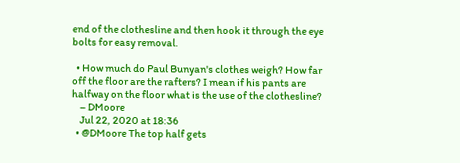end of the clothesline and then hook it through the eye bolts for easy removal.

  • How much do Paul Bunyan's clothes weigh? How far off the floor are the rafters? I mean if his pants are halfway on the floor what is the use of the clothesline?
    – DMoore
    Jul 22, 2020 at 18:36
  • @DMoore The top half gets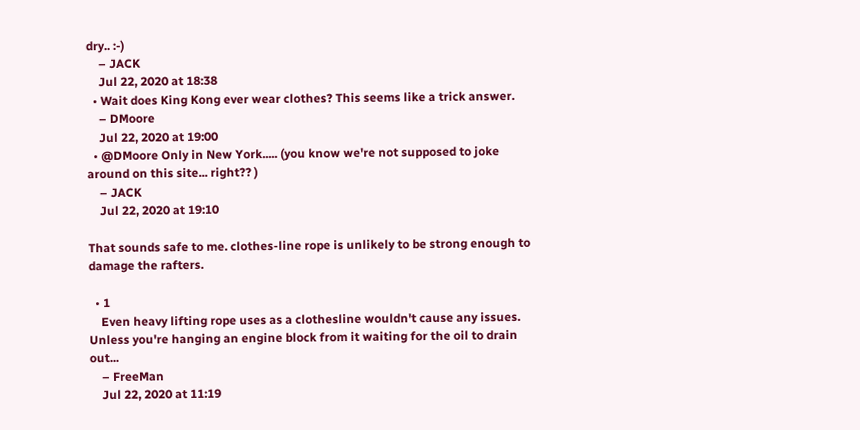dry.. :-)
    – JACK
    Jul 22, 2020 at 18:38
  • Wait does King Kong ever wear clothes? This seems like a trick answer.
    – DMoore
    Jul 22, 2020 at 19:00
  • @DMoore Only in New York..... (you know we're not supposed to joke around on this site... right?? )
    – JACK
    Jul 22, 2020 at 19:10

That sounds safe to me. clothes-line rope is unlikely to be strong enough to damage the rafters.

  • 1
    Even heavy lifting rope uses as a clothesline wouldn't cause any issues. Unless you're hanging an engine block from it waiting for the oil to drain out...
    – FreeMan
    Jul 22, 2020 at 11:19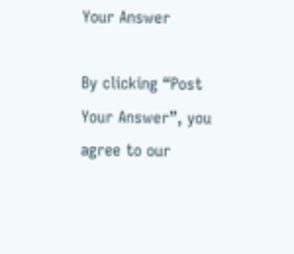Your Answer

By clicking “Post Your Answer”, you agree to our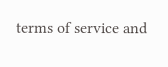terms of service and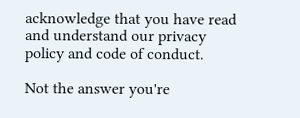acknowledge that you have read and understand our privacy policy and code of conduct.

Not the answer you're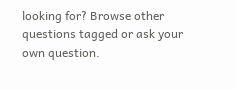looking for? Browse other questions tagged or ask your own question.